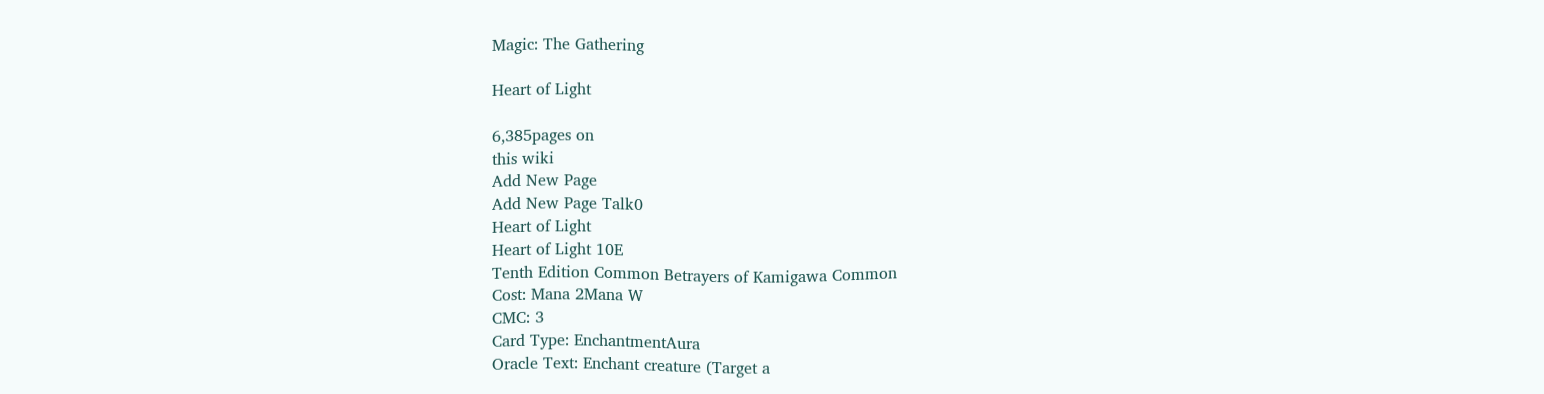Magic: The Gathering

Heart of Light

6,385pages on
this wiki
Add New Page
Add New Page Talk0
Heart of Light
Heart of Light 10E
Tenth Edition Common Betrayers of Kamigawa Common
Cost: Mana 2Mana W
CMC: 3
Card Type: EnchantmentAura
Oracle Text: Enchant creature (Target a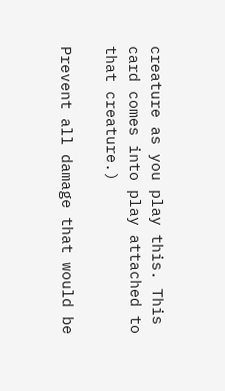creature as you play this. This card comes into play attached to that creature.)

Prevent all damage that would be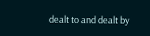dealt to and dealt by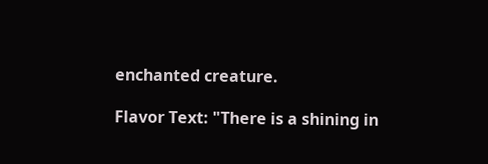enchanted creature.

Flavor Text: "There is a shining in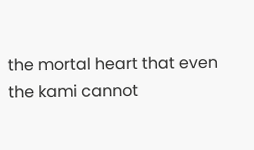the mortal heart that even the kami cannot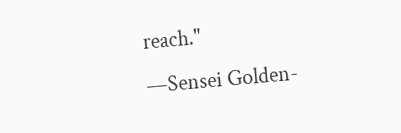reach."
—Sensei Golden-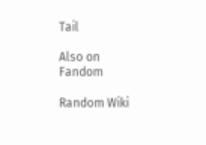Tail

Also on Fandom

Random Wiki